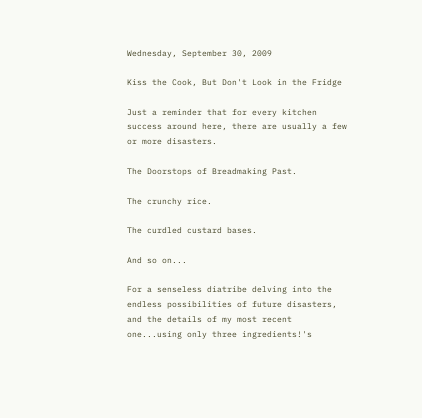Wednesday, September 30, 2009

Kiss the Cook, But Don't Look in the Fridge

Just a reminder that for every kitchen success around here, there are usually a few or more disasters.

The Doorstops of Breadmaking Past.

The crunchy rice.

The curdled custard bases.

And so on...

For a senseless diatribe delving into the endless possibilities of future disasters, and the details of my most recent one...using only three ingredients!'s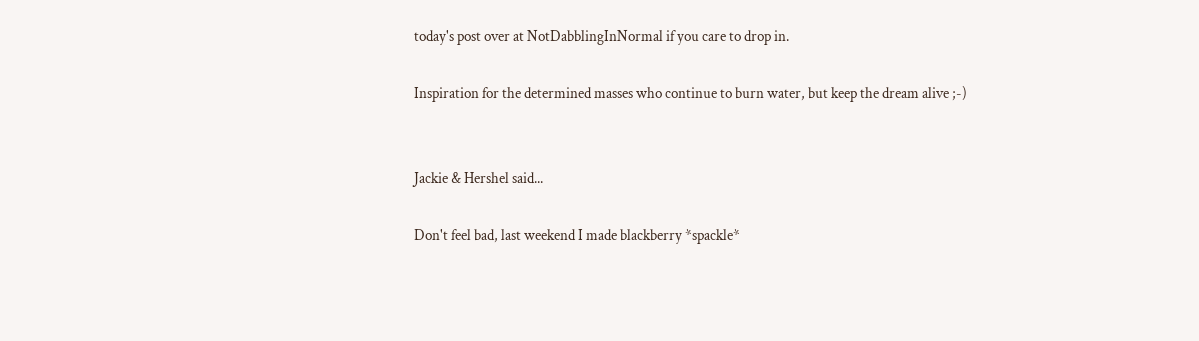today's post over at NotDabblingInNormal if you care to drop in.

Inspiration for the determined masses who continue to burn water, but keep the dream alive ;-)


Jackie & Hershel said...

Don't feel bad, last weekend I made blackberry *spackle*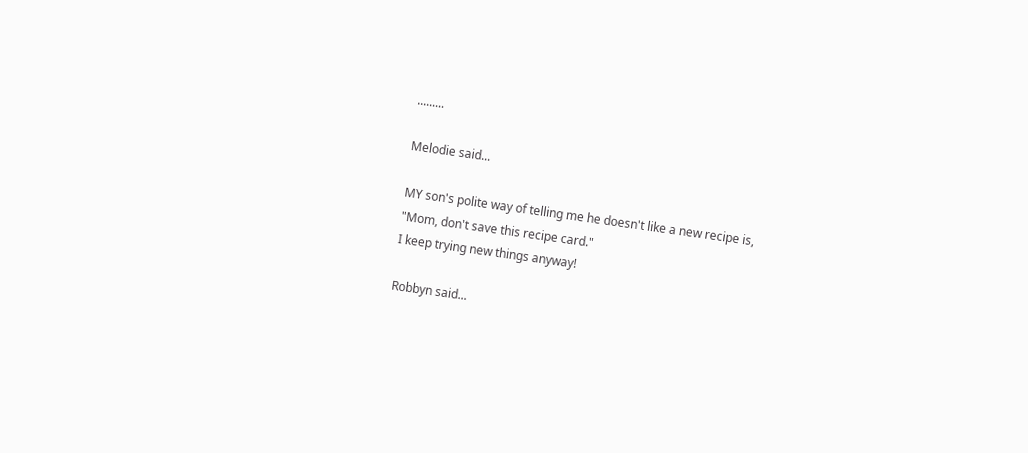.........

Melodie said...

MY son's polite way of telling me he doesn't like a new recipe is,
"Mom, don't save this recipe card."
I keep trying new things anyway!

Robbyn said...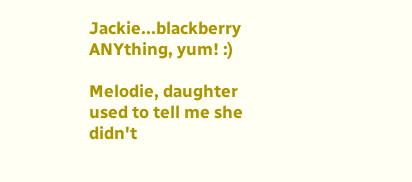Jackie...blackberry ANYthing, yum! :)

Melodie, daughter used to tell me she didn't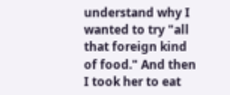understand why I wanted to try "all that foreign kind of food." And then I took her to eat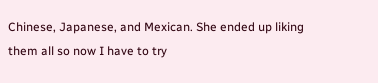Chinese, Japanese, and Mexican. She ended up liking them all so now I have to try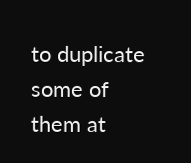to duplicate some of them at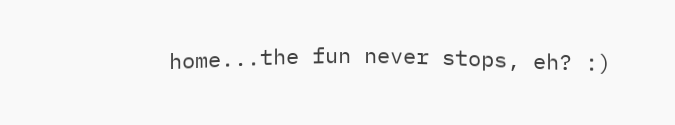home...the fun never stops, eh? :)